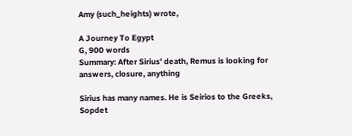Amy (such_heights) wrote,

A Journey To Egypt
G, 900 words
Summary: After Sirius' death, Remus is looking for answers, closure, anything

Sirius has many names. He is Seirios to the Greeks, Sopdet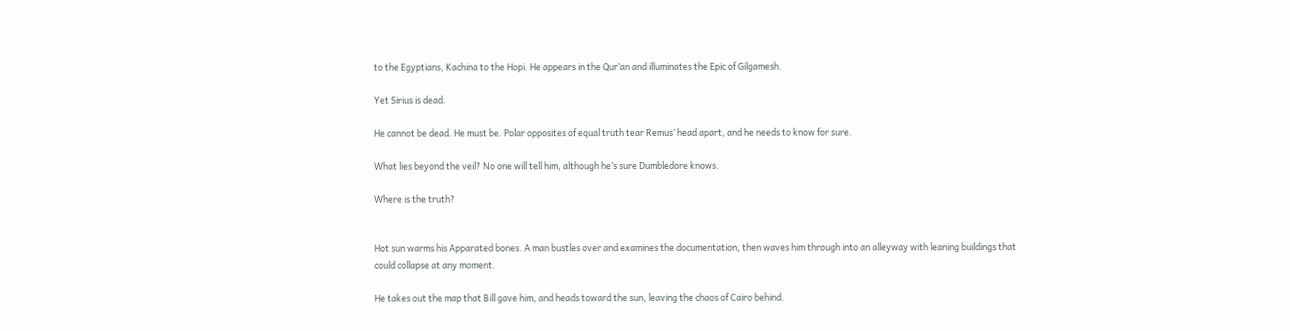to the Egyptians, Kachina to the Hopi. He appears in the Qur’an and illuminates the Epic of Gilgamesh.

Yet Sirius is dead.

He cannot be dead. He must be. Polar opposites of equal truth tear Remus’ head apart, and he needs to know for sure.

What lies beyond the veil? No one will tell him, although he’s sure Dumbledore knows.

Where is the truth?


Hot sun warms his Apparated bones. A man bustles over and examines the documentation, then waves him through into an alleyway with leaning buildings that could collapse at any moment.

He takes out the map that Bill gave him, and heads toward the sun, leaving the chaos of Cairo behind.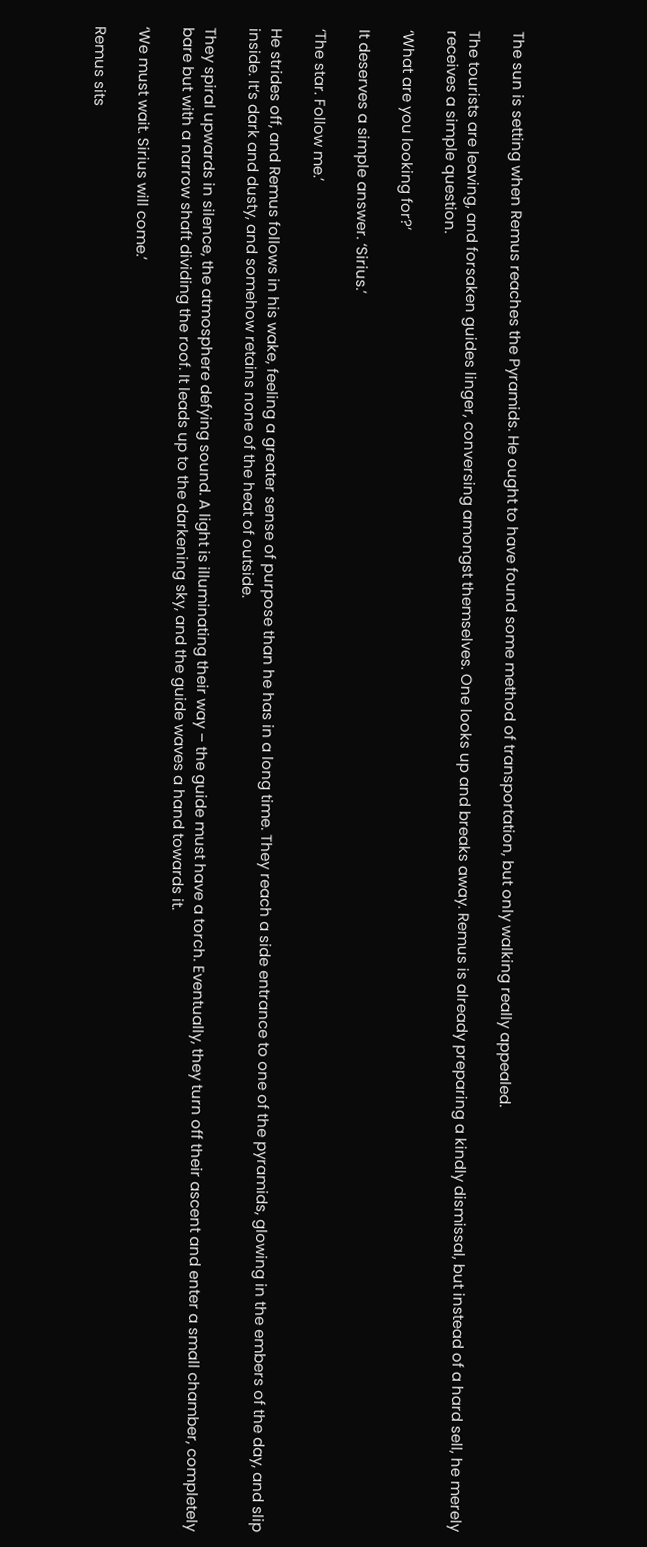The sun is setting when Remus reaches the Pyramids. He ought to have found some method of transportation, but only walking really appealed.

The tourists are leaving, and forsaken guides linger, conversing amongst themselves. One looks up and breaks away. Remus is already preparing a kindly dismissal, but instead of a hard sell, he merely receives a simple question.

‘What are you looking for?’

It deserves a simple answer. ‘Sirius.’

‘The star. Follow me.’

He strides off, and Remus follows in his wake, feeling a greater sense of purpose than he has in a long time. They reach a side entrance to one of the pyramids, glowing in the embers of the day, and slip inside. It’s dark and dusty, and somehow retains none of the heat of outside.

They spiral upwards in silence, the atmosphere defying sound. A light is illuminating their way – the guide must have a torch. Eventually, they turn off their ascent and enter a small chamber, completely bare but with a narrow shaft dividing the roof. It leads up to the darkening sky, and the guide waves a hand towards it.

‘We must wait. Sirius will come.’

Remus sits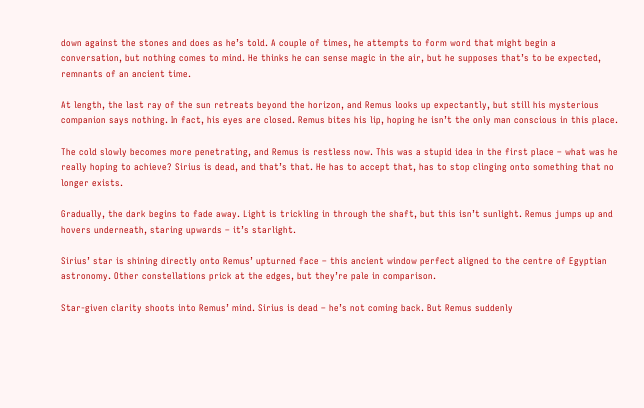down against the stones and does as he’s told. A couple of times, he attempts to form word that might begin a conversation, but nothing comes to mind. He thinks he can sense magic in the air, but he supposes that’s to be expected, remnants of an ancient time.

At length, the last ray of the sun retreats beyond the horizon, and Remus looks up expectantly, but still his mysterious companion says nothing. In fact, his eyes are closed. Remus bites his lip, hoping he isn’t the only man conscious in this place.

The cold slowly becomes more penetrating, and Remus is restless now. This was a stupid idea in the first place – what was he really hoping to achieve? Sirius is dead, and that’s that. He has to accept that, has to stop clinging onto something that no longer exists.

Gradually, the dark begins to fade away. Light is trickling in through the shaft, but this isn’t sunlight. Remus jumps up and hovers underneath, staring upwards – it’s starlight.

Sirius’ star is shining directly onto Remus’ upturned face – this ancient window perfect aligned to the centre of Egyptian astronomy. Other constellations prick at the edges, but they’re pale in comparison.

Star-given clarity shoots into Remus’ mind. Sirius is dead – he’s not coming back. But Remus suddenly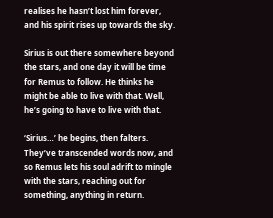realises he hasn’t lost him forever, and his spirit rises up towards the sky.

Sirius is out there somewhere beyond the stars, and one day it will be time for Remus to follow. He thinks he might be able to live with that. Well, he’s going to have to live with that.

‘Sirius…’ he begins, then falters. They’ve transcended words now, and so Remus lets his soul adrift to mingle with the stars, reaching out for something, anything in return.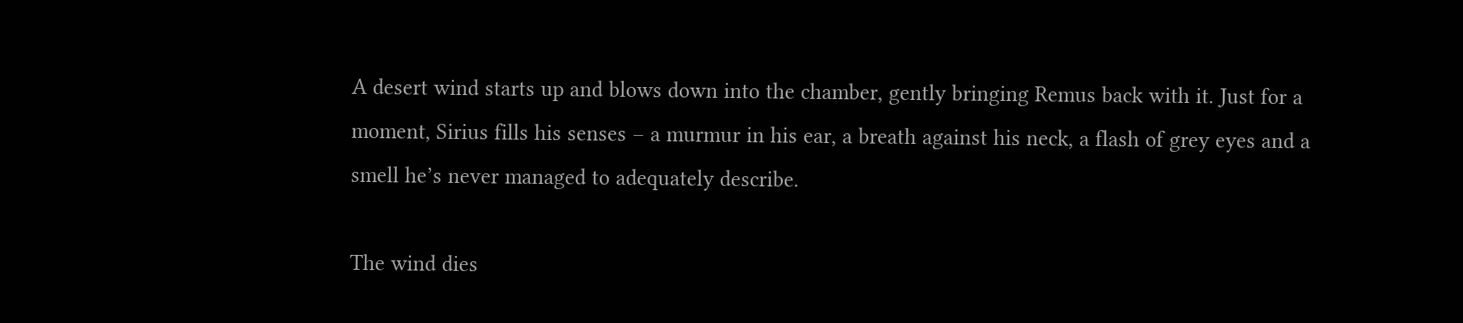A desert wind starts up and blows down into the chamber, gently bringing Remus back with it. Just for a moment, Sirius fills his senses – a murmur in his ear, a breath against his neck, a flash of grey eyes and a smell he’s never managed to adequately describe.

The wind dies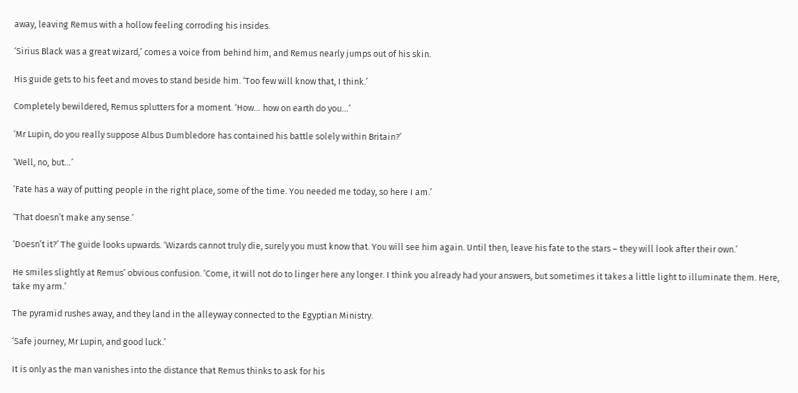away, leaving Remus with a hollow feeling corroding his insides.

‘Sirius Black was a great wizard,’ comes a voice from behind him, and Remus nearly jumps out of his skin.

His guide gets to his feet and moves to stand beside him. ‘Too few will know that, I think.’

Completely bewildered, Remus splutters for a moment. ‘How… how on earth do you…’

‘Mr Lupin, do you really suppose Albus Dumbledore has contained his battle solely within Britain?’

‘Well, no, but…’

‘Fate has a way of putting people in the right place, some of the time. You needed me today, so here I am.’

‘That doesn’t make any sense.’

‘Doesn’t it?’ The guide looks upwards. ‘Wizards cannot truly die, surely you must know that. You will see him again. Until then, leave his fate to the stars – they will look after their own.’

He smiles slightly at Remus’ obvious confusion. ‘Come, it will not do to linger here any longer. I think you already had your answers, but sometimes it takes a little light to illuminate them. Here, take my arm.’

The pyramid rushes away, and they land in the alleyway connected to the Egyptian Ministry.

‘Safe journey, Mr Lupin, and good luck.’

It is only as the man vanishes into the distance that Remus thinks to ask for his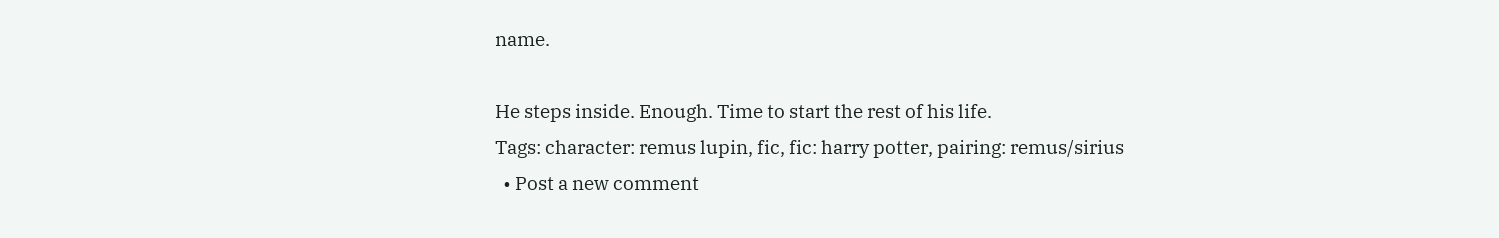name.

He steps inside. Enough. Time to start the rest of his life.
Tags: character: remus lupin, fic, fic: harry potter, pairing: remus/sirius
  • Post a new comment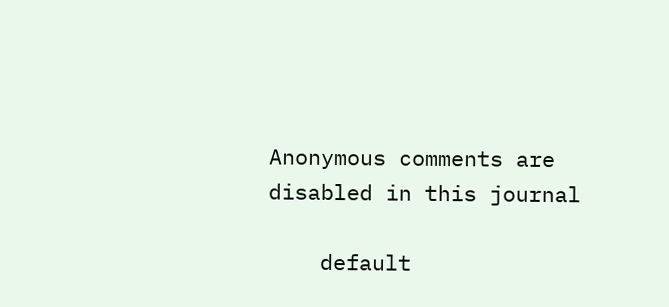Anonymous comments are disabled in this journal

    default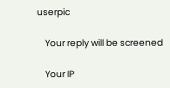userpic

    Your reply will be screened

    Your IP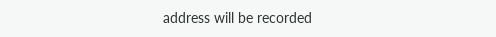address will be recorded